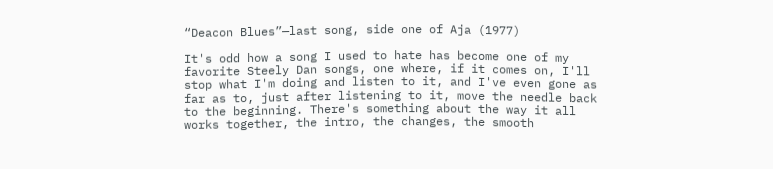“Deacon Blues”—last song, side one of Aja (1977)

It's odd how a song I used to hate has become one of my favorite Steely Dan songs, one where, if it comes on, I'll stop what I'm doing and listen to it, and I've even gone as far as to, just after listening to it, move the needle back to the beginning. There's something about the way it all works together, the intro, the changes, the smooth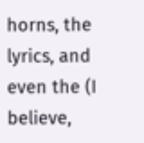horns, the lyrics, and even the (I believe,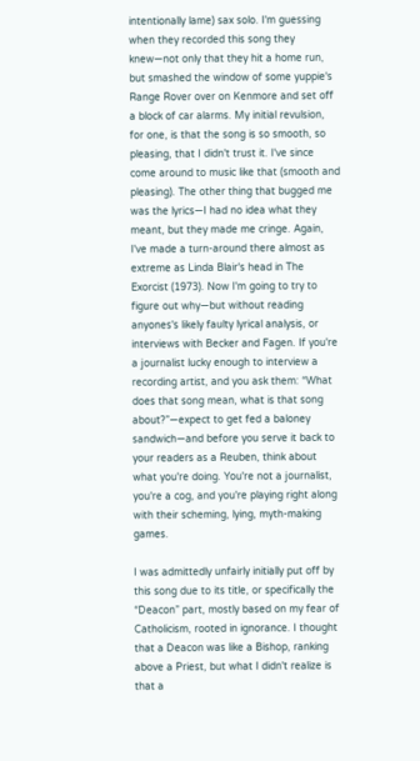intentionally lame) sax solo. I'm guessing when they recorded this song they knew—not only that they hit a home run, but smashed the window of some yuppie's Range Rover over on Kenmore and set off a block of car alarms. My initial revulsion, for one, is that the song is so smooth, so pleasing, that I didn't trust it. I've since come around to music like that (smooth and pleasing). The other thing that bugged me was the lyrics—I had no idea what they meant, but they made me cringe. Again, I've made a turn-around there almost as extreme as Linda Blair's head in The Exorcist (1973). Now I'm going to try to figure out why—but without reading anyones's likely faulty lyrical analysis, or interviews with Becker and Fagen. If you're a journalist lucky enough to interview a recording artist, and you ask them: “What does that song mean, what is that song about?”—expect to get fed a baloney sandwich—and before you serve it back to your readers as a Reuben, think about what you're doing. You're not a journalist, you're a cog, and you're playing right along with their scheming, lying, myth-making games.

I was admittedly unfairly initially put off by this song due to its title, or specifically the “Deacon” part, mostly based on my fear of Catholicism, rooted in ignorance. I thought that a Deacon was like a Bishop, ranking above a Priest, but what I didn't realize is that a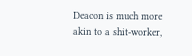Deacon is much more akin to a shit-worker,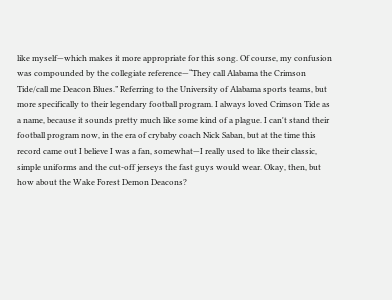like myself—which makes it more appropriate for this song. Of course, my confusion was compounded by the collegiate reference—“They call Alabama the Crimson Tide/call me Deacon Blues.” Referring to the University of Alabama sports teams, but more specifically to their legendary football program. I always loved Crimson Tide as a name, because it sounds pretty much like some kind of a plague. I can't stand their football program now, in the era of crybaby coach Nick Saban, but at the time this record came out I believe I was a fan, somewhat—I really used to like their classic, simple uniforms and the cut-off jerseys the fast guys would wear. Okay, then, but how about the Wake Forest Demon Deacons?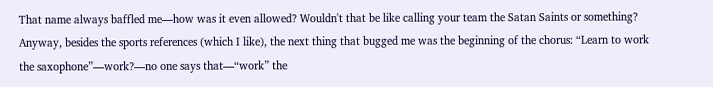That name always baffled me—how was it even allowed? Wouldn't that be like calling your team the Satan Saints or something? Anyway, besides the sports references (which I like), the next thing that bugged me was the beginning of the chorus: “Learn to work the saxophone”—work?—no one says that—“work” the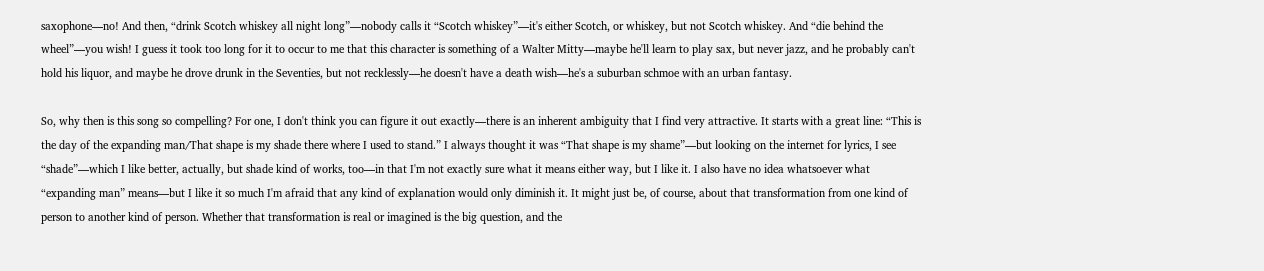saxophone—no! And then, “drink Scotch whiskey all night long”—nobody calls it “Scotch whiskey”—it's either Scotch, or whiskey, but not Scotch whiskey. And “die behind the wheel”—you wish! I guess it took too long for it to occur to me that this character is something of a Walter Mitty—maybe he'll learn to play sax, but never jazz, and he probably can't hold his liquor, and maybe he drove drunk in the Seventies, but not recklessly—he doesn't have a death wish—he's a suburban schmoe with an urban fantasy.

So, why then is this song so compelling? For one, I don't think you can figure it out exactly—there is an inherent ambiguity that I find very attractive. It starts with a great line: “This is the day of the expanding man/That shape is my shade there where I used to stand.” I always thought it was “That shape is my shame”—but looking on the internet for lyrics, I see “shade”—which I like better, actually, but shade kind of works, too—in that I'm not exactly sure what it means either way, but I like it. I also have no idea whatsoever what “expanding man” means—but I like it so much I'm afraid that any kind of explanation would only diminish it. It might just be, of course, about that transformation from one kind of person to another kind of person. Whether that transformation is real or imagined is the big question, and the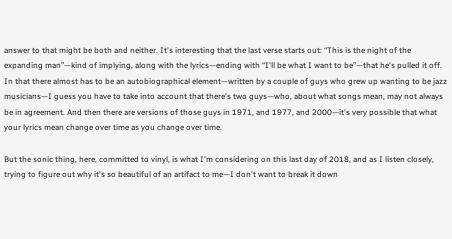answer to that might be both and neither. It's interesting that the last verse starts out: “This is the night of the expanding man”—kind of implying, along with the lyrics—ending with “I'll be what I want to be”—that he's pulled it off. In that there almost has to be an autobiographical element—written by a couple of guys who grew up wanting to be jazz musicians—I guess you have to take into account that there's two guys—who, about what songs mean, may not always be in agreement. And then there are versions of those guys in 1971, and 1977, and 2000—it's very possible that what your lyrics mean change over time as you change over time.

But the sonic thing, here, committed to vinyl, is what I'm considering on this last day of 2018, and as I listen closely, trying to figure out why it's so beautiful of an artifact to me—I don't want to break it down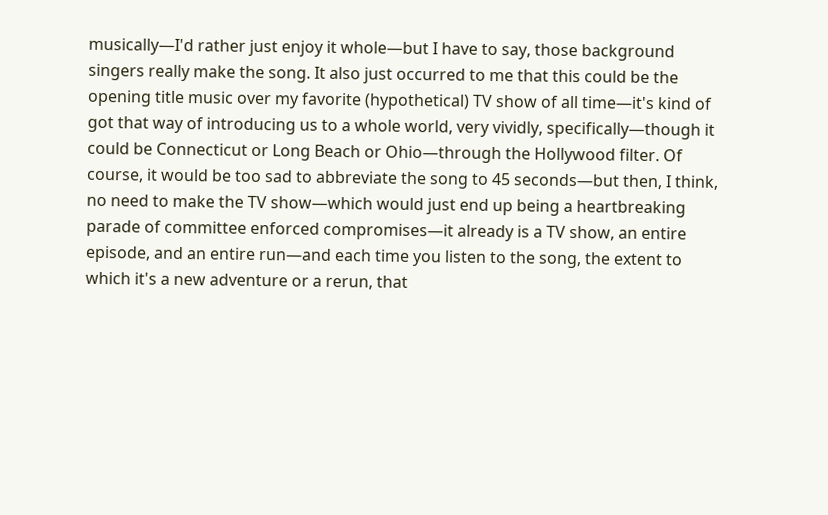musically—I'd rather just enjoy it whole—but I have to say, those background singers really make the song. It also just occurred to me that this could be the opening title music over my favorite (hypothetical) TV show of all time—it's kind of got that way of introducing us to a whole world, very vividly, specifically—though it could be Connecticut or Long Beach or Ohio—through the Hollywood filter. Of course, it would be too sad to abbreviate the song to 45 seconds—but then, I think, no need to make the TV show—which would just end up being a heartbreaking parade of committee enforced compromises—it already is a TV show, an entire episode, and an entire run—and each time you listen to the song, the extent to which it's a new adventure or a rerun, that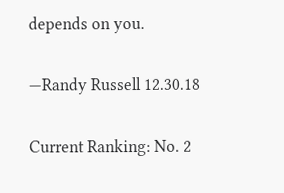depends on you.

—Randy Russell 12.30.18

Current Ranking: No. 2